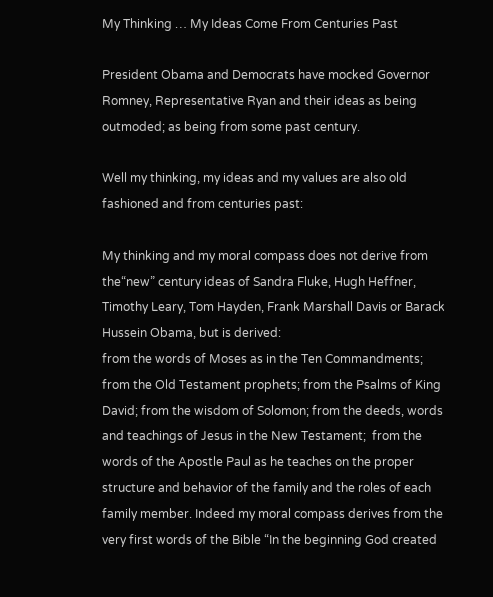My Thinking … My Ideas Come From Centuries Past

President Obama and Democrats have mocked Governor Romney, Representative Ryan and their ideas as being outmoded; as being from some past century.

Well my thinking, my ideas and my values are also old fashioned and from centuries past:

My thinking and my moral compass does not derive from the“new” century ideas of Sandra Fluke, Hugh Heffner, Timothy Leary, Tom Hayden, Frank Marshall Davis or Barack Hussein Obama, but is derived:
from the words of Moses as in the Ten Commandments; from the Old Testament prophets; from the Psalms of King David; from the wisdom of Solomon; from the deeds, words and teachings of Jesus in the New Testament;  from the words of the Apostle Paul as he teaches on the proper structure and behavior of the family and the roles of each family member. Indeed my moral compass derives from the very first words of the Bible “In the beginning God created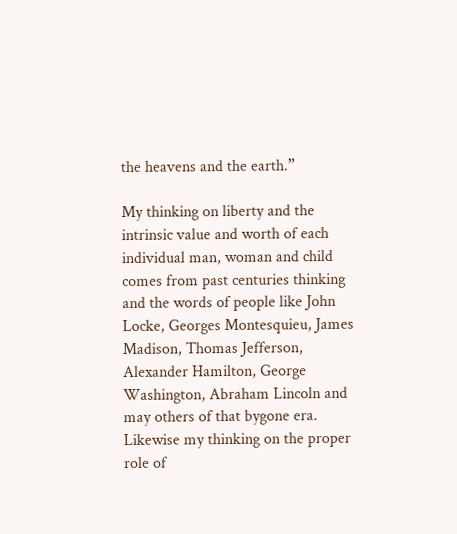the heavens and the earth.”

My thinking on liberty and the intrinsic value and worth of each individual man, woman and child comes from past centuries thinking and the words of people like John Locke, Georges Montesquieu, James Madison, Thomas Jefferson, Alexander Hamilton, George Washington, Abraham Lincoln and may others of that bygone era. Likewise my thinking on the proper role of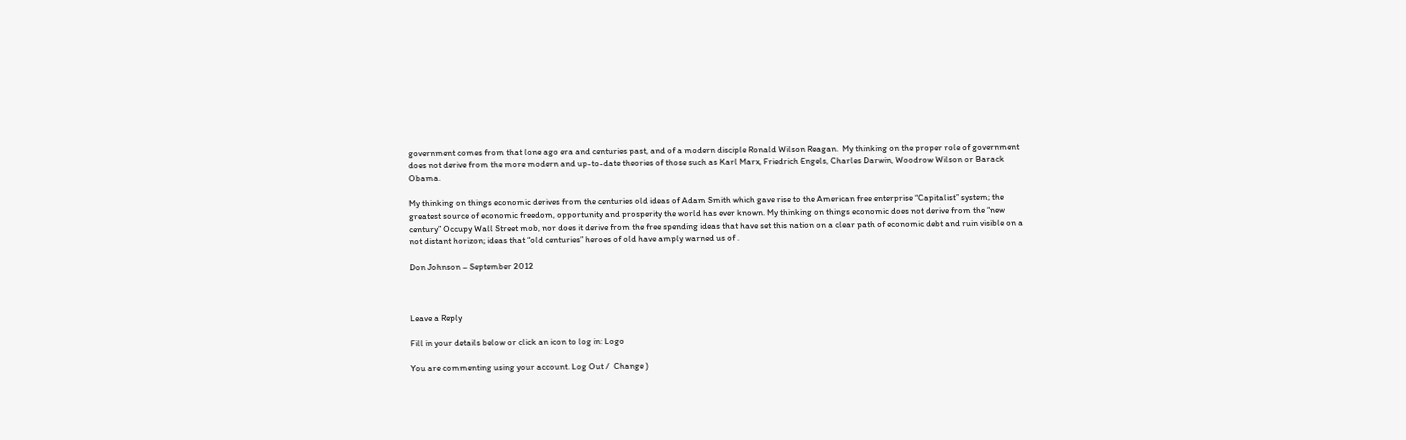government comes from that lone ago era and centuries past, and of a modern disciple Ronald Wilson Reagan.  My thinking on the proper role of government does not derive from the more modern and up-to-date theories of those such as Karl Marx, Friedrich Engels, Charles Darwin, Woodrow Wilson or Barack Obama.

My thinking on things economic derives from the centuries old ideas of Adam Smith which gave rise to the American free enterprise “Capitalist” system; the greatest source of economic freedom, opportunity and prosperity the world has ever known. My thinking on things economic does not derive from the “new century” Occupy Wall Street mob, nor does it derive from the free spending ideas that have set this nation on a clear path of economic debt and ruin visible on a not distant horizon; ideas that “old centuries” heroes of old have amply warned us of .

Don Johnson – September 2012



Leave a Reply

Fill in your details below or click an icon to log in: Logo

You are commenting using your account. Log Out /  Change )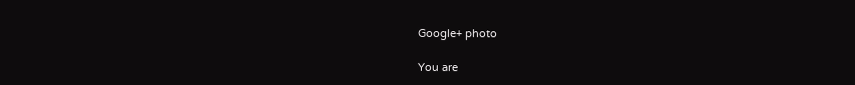Google+ photo

You are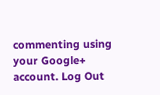commenting using your Google+ account. Log Out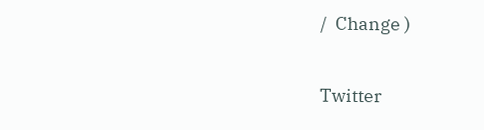/  Change )

Twitter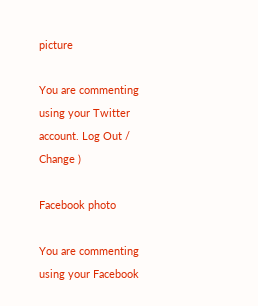picture

You are commenting using your Twitter account. Log Out /  Change )

Facebook photo

You are commenting using your Facebook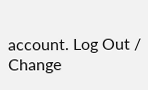account. Log Out /  Change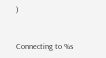)


Connecting to %s